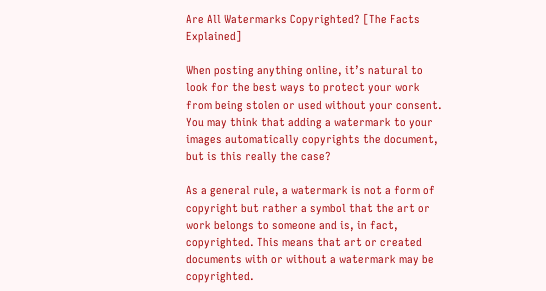Are All Watermarks Copyrighted? [The Facts Explained]

When posting anything online, it’s natural to look for the best ways to protect your work from being stolen or used without your consent. You may think that adding a watermark to your images automatically copyrights the document, but is this really the case?

As a general rule, a watermark is not a form of copyright but rather a symbol that the art or work belongs to someone and is, in fact, copyrighted. This means that art or created documents with or without a watermark may be copyrighted.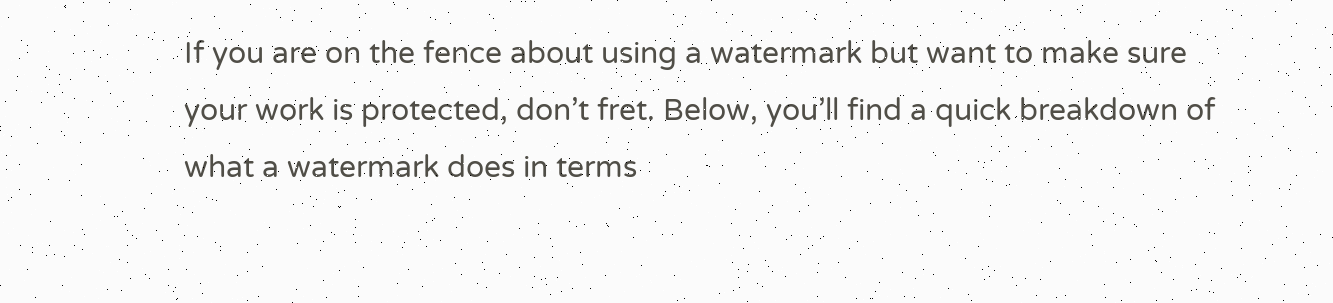If you are on the fence about using a watermark but want to make sure your work is protected, don’t fret. Below, you’ll find a quick breakdown of what a watermark does in terms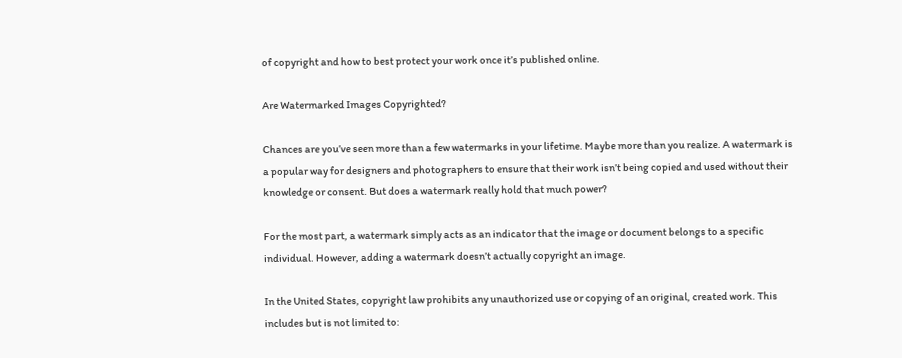of copyright and how to best protect your work once it’s published online.

Are Watermarked Images Copyrighted?

Chances are you’ve seen more than a few watermarks in your lifetime. Maybe more than you realize. A watermark is a popular way for designers and photographers to ensure that their work isn’t being copied and used without their knowledge or consent. But does a watermark really hold that much power?

For the most part, a watermark simply acts as an indicator that the image or document belongs to a specific individual. However, adding a watermark doesn’t actually copyright an image.

In the United States, copyright law prohibits any unauthorized use or copying of an original, created work. This includes but is not limited to: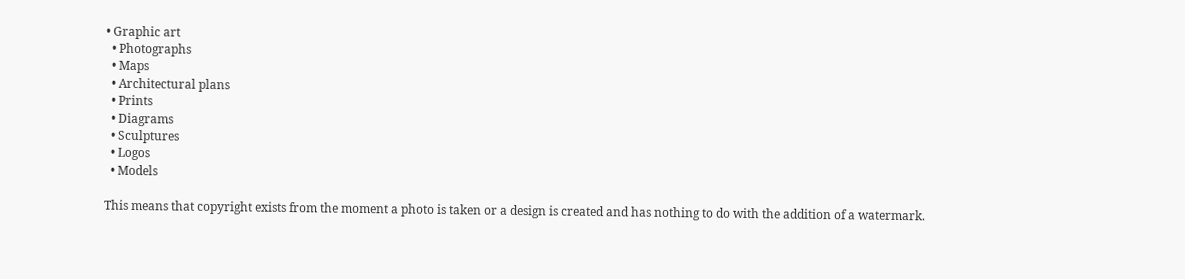• Graphic art
  • Photographs
  • Maps
  • Architectural plans
  • Prints
  • Diagrams
  • Sculptures
  • Logos
  • Models

This means that copyright exists from the moment a photo is taken or a design is created and has nothing to do with the addition of a watermark.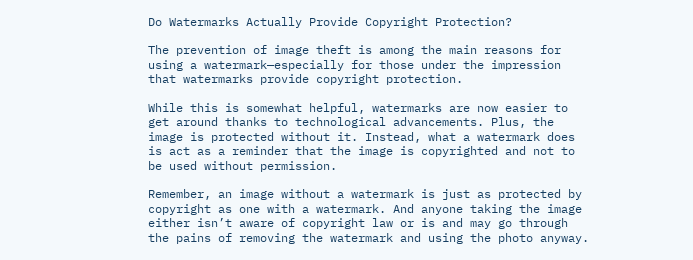Do Watermarks Actually Provide Copyright Protection?

The prevention of image theft is among the main reasons for using a watermark—especially for those under the impression that watermarks provide copyright protection.

While this is somewhat helpful, watermarks are now easier to get around thanks to technological advancements. Plus, the image is protected without it. Instead, what a watermark does is act as a reminder that the image is copyrighted and not to be used without permission.

Remember, an image without a watermark is just as protected by copyright as one with a watermark. And anyone taking the image either isn’t aware of copyright law or is and may go through the pains of removing the watermark and using the photo anyway.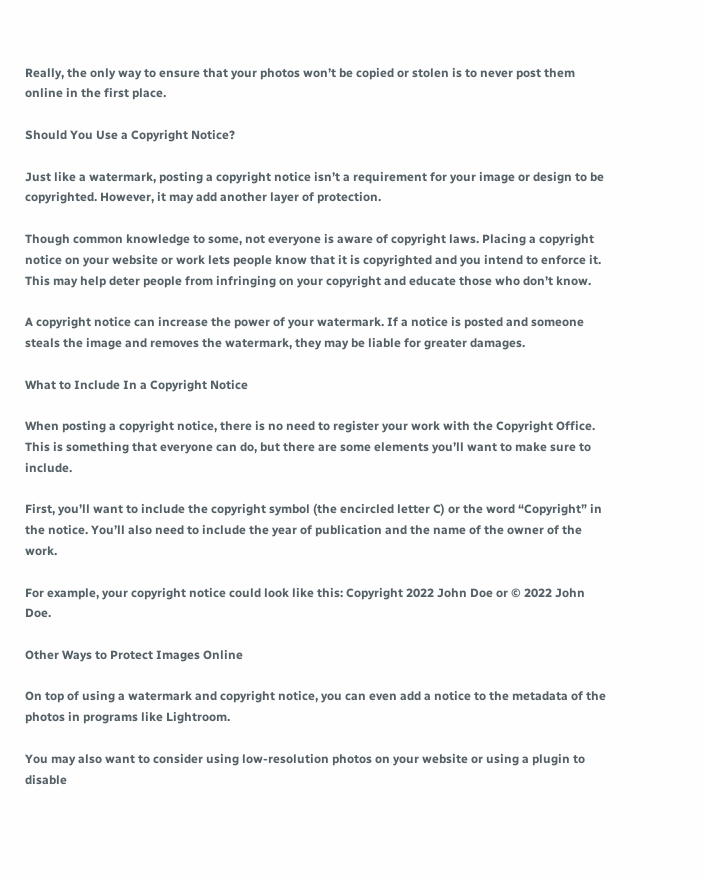Really, the only way to ensure that your photos won’t be copied or stolen is to never post them online in the first place.

Should You Use a Copyright Notice?

Just like a watermark, posting a copyright notice isn’t a requirement for your image or design to be copyrighted. However, it may add another layer of protection.

Though common knowledge to some, not everyone is aware of copyright laws. Placing a copyright notice on your website or work lets people know that it is copyrighted and you intend to enforce it. This may help deter people from infringing on your copyright and educate those who don’t know.

A copyright notice can increase the power of your watermark. If a notice is posted and someone steals the image and removes the watermark, they may be liable for greater damages.

What to Include In a Copyright Notice

When posting a copyright notice, there is no need to register your work with the Copyright Office. This is something that everyone can do, but there are some elements you’ll want to make sure to include.

First, you’ll want to include the copyright symbol (the encircled letter C) or the word “Copyright” in the notice. You’ll also need to include the year of publication and the name of the owner of the work.

For example, your copyright notice could look like this: Copyright 2022 John Doe or © 2022 John Doe.

Other Ways to Protect Images Online

On top of using a watermark and copyright notice, you can even add a notice to the metadata of the photos in programs like Lightroom.

You may also want to consider using low-resolution photos on your website or using a plugin to disable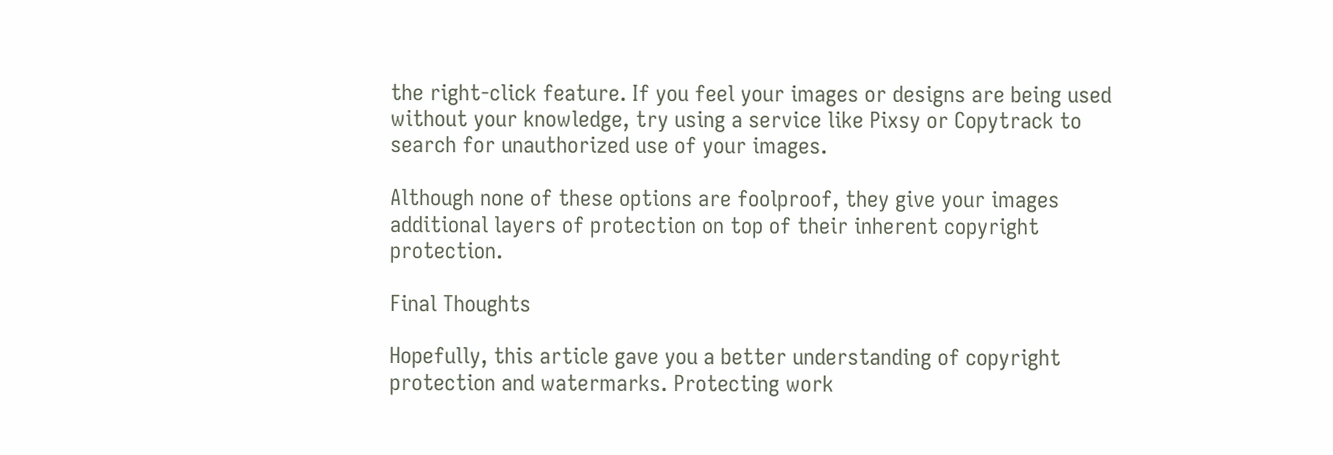the right-click feature. If you feel your images or designs are being used without your knowledge, try using a service like Pixsy or Copytrack to search for unauthorized use of your images.

Although none of these options are foolproof, they give your images additional layers of protection on top of their inherent copyright protection.

Final Thoughts

Hopefully, this article gave you a better understanding of copyright protection and watermarks. Protecting work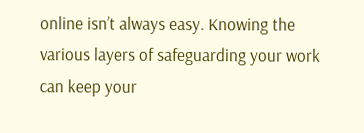online isn’t always easy. Knowing the various layers of safeguarding your work can keep your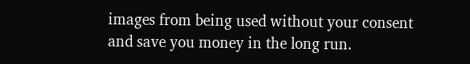images from being used without your consent and save you money in the long run.